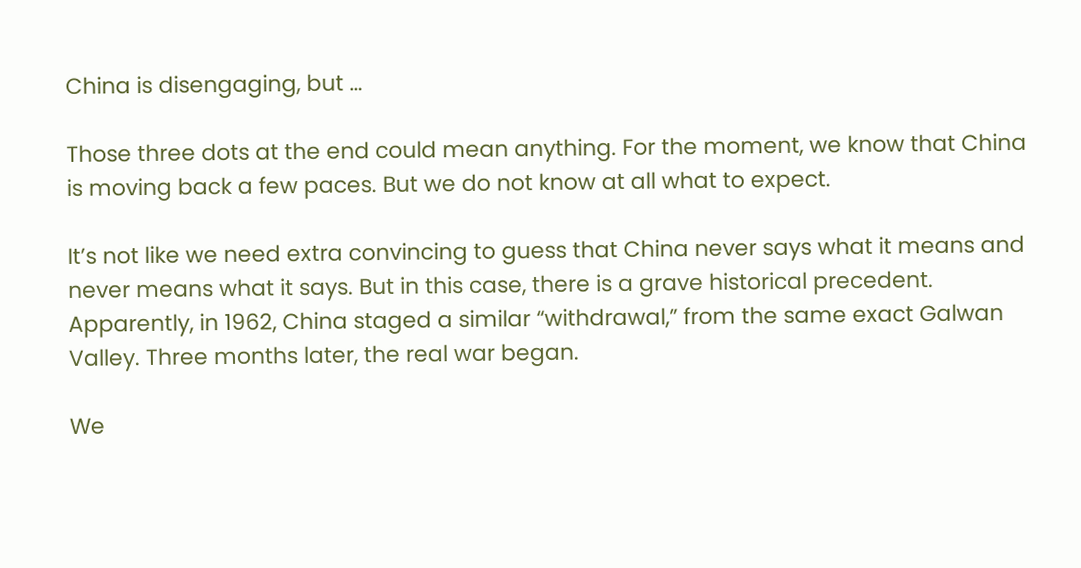China is disengaging, but …

Those three dots at the end could mean anything. For the moment, we know that China is moving back a few paces. But we do not know at all what to expect.

It’s not like we need extra convincing to guess that China never says what it means and never means what it says. But in this case, there is a grave historical precedent. Apparently, in 1962, China staged a similar “withdrawal,” from the same exact Galwan Valley. Three months later, the real war began.

We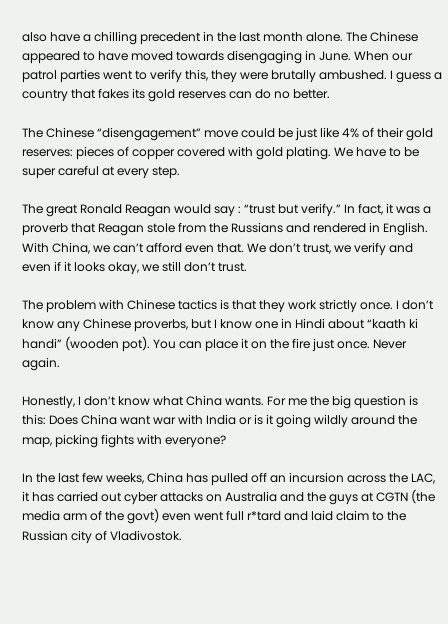also have a chilling precedent in the last month alone. The Chinese appeared to have moved towards disengaging in June. When our patrol parties went to verify this, they were brutally ambushed. I guess a country that fakes its gold reserves can do no better.

The Chinese “disengagement” move could be just like 4% of their gold reserves: pieces of copper covered with gold plating. We have to be super careful at every step.

The great Ronald Reagan would say : “trust but verify.” In fact, it was a proverb that Reagan stole from the Russians and rendered in English. With China, we can’t afford even that. We don’t trust, we verify and even if it looks okay, we still don’t trust.

The problem with Chinese tactics is that they work strictly once. I don’t know any Chinese proverbs, but I know one in Hindi about “kaath ki handi” (wooden pot). You can place it on the fire just once. Never again.

Honestly, I don’t know what China wants. For me the big question is this: Does China want war with India or is it going wildly around the map, picking fights with everyone?

In the last few weeks, China has pulled off an incursion across the LAC, it has carried out cyber attacks on Australia and the guys at CGTN (the media arm of the govt) even went full r*tard and laid claim to the Russian city of Vladivostok.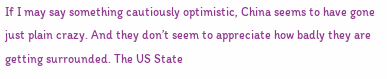If I may say something cautiously optimistic, China seems to have gone just plain crazy. And they don’t seem to appreciate how badly they are getting surrounded. The US State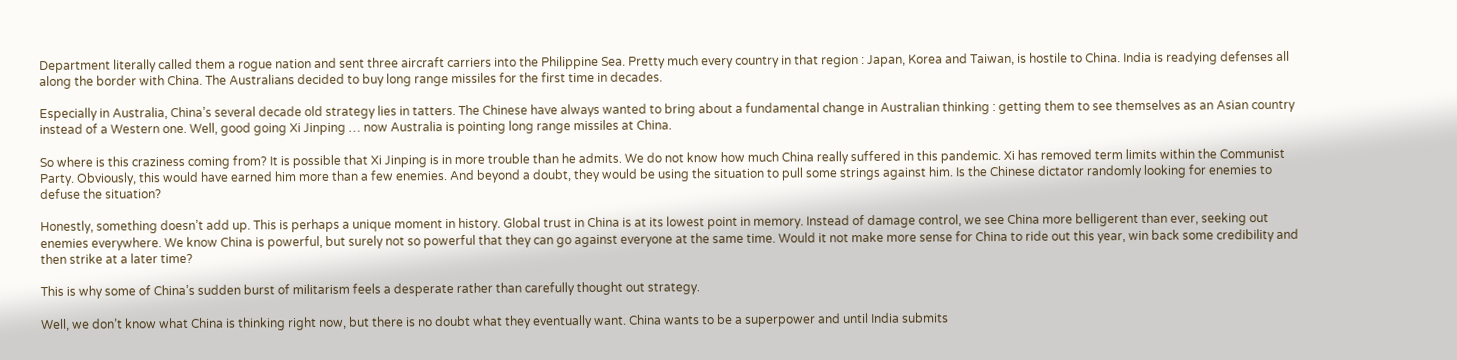Department literally called them a rogue nation and sent three aircraft carriers into the Philippine Sea. Pretty much every country in that region : Japan, Korea and Taiwan, is hostile to China. India is readying defenses all along the border with China. The Australians decided to buy long range missiles for the first time in decades.

Especially in Australia, China’s several decade old strategy lies in tatters. The Chinese have always wanted to bring about a fundamental change in Australian thinking : getting them to see themselves as an Asian country instead of a Western one. Well, good going Xi Jinping … now Australia is pointing long range missiles at China.

So where is this craziness coming from? It is possible that Xi Jinping is in more trouble than he admits. We do not know how much China really suffered in this pandemic. Xi has removed term limits within the Communist Party. Obviously, this would have earned him more than a few enemies. And beyond a doubt, they would be using the situation to pull some strings against him. Is the Chinese dictator randomly looking for enemies to defuse the situation?

Honestly, something doesn’t add up. This is perhaps a unique moment in history. Global trust in China is at its lowest point in memory. Instead of damage control, we see China more belligerent than ever, seeking out enemies everywhere. We know China is powerful, but surely not so powerful that they can go against everyone at the same time. Would it not make more sense for China to ride out this year, win back some credibility and then strike at a later time?

This is why some of China’s sudden burst of militarism feels a desperate rather than carefully thought out strategy.

Well, we don’t know what China is thinking right now, but there is no doubt what they eventually want. China wants to be a superpower and until India submits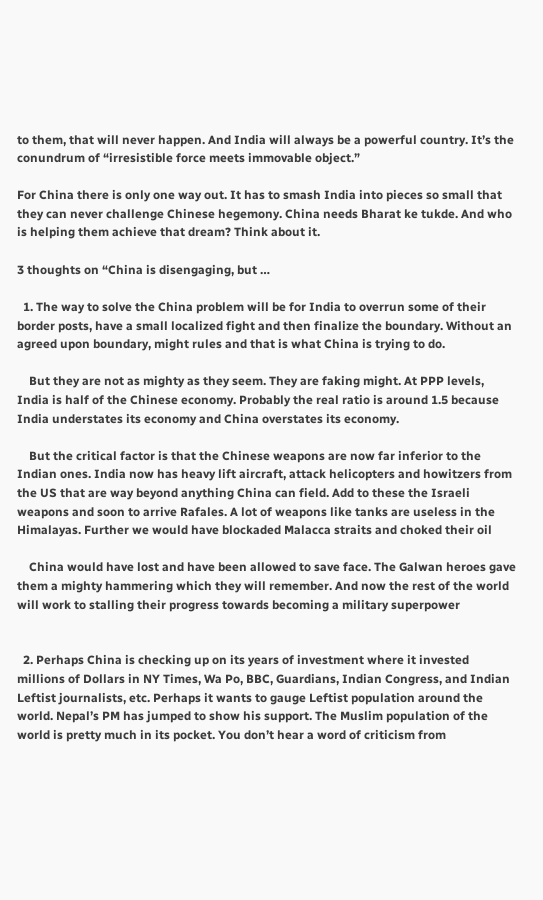to them, that will never happen. And India will always be a powerful country. It’s the conundrum of “irresistible force meets immovable object.”

For China there is only one way out. It has to smash India into pieces so small that they can never challenge Chinese hegemony. China needs Bharat ke tukde. And who is helping them achieve that dream? Think about it.

3 thoughts on “China is disengaging, but …

  1. The way to solve the China problem will be for India to overrun some of their border posts, have a small localized fight and then finalize the boundary. Without an agreed upon boundary, might rules and that is what China is trying to do.

    But they are not as mighty as they seem. They are faking might. At PPP levels, India is half of the Chinese economy. Probably the real ratio is around 1.5 because India understates its economy and China overstates its economy.

    But the critical factor is that the Chinese weapons are now far inferior to the Indian ones. India now has heavy lift aircraft, attack helicopters and howitzers from the US that are way beyond anything China can field. Add to these the Israeli weapons and soon to arrive Rafales. A lot of weapons like tanks are useless in the Himalayas. Further we would have blockaded Malacca straits and choked their oil

    China would have lost and have been allowed to save face. The Galwan heroes gave them a mighty hammering which they will remember. And now the rest of the world will work to stalling their progress towards becoming a military superpower


  2. Perhaps China is checking up on its years of investment where it invested millions of Dollars in NY Times, Wa Po, BBC, Guardians, Indian Congress, and Indian Leftist journalists, etc. Perhaps it wants to gauge Leftist population around the world. Nepal’s PM has jumped to show his support. The Muslim population of the world is pretty much in its pocket. You don’t hear a word of criticism from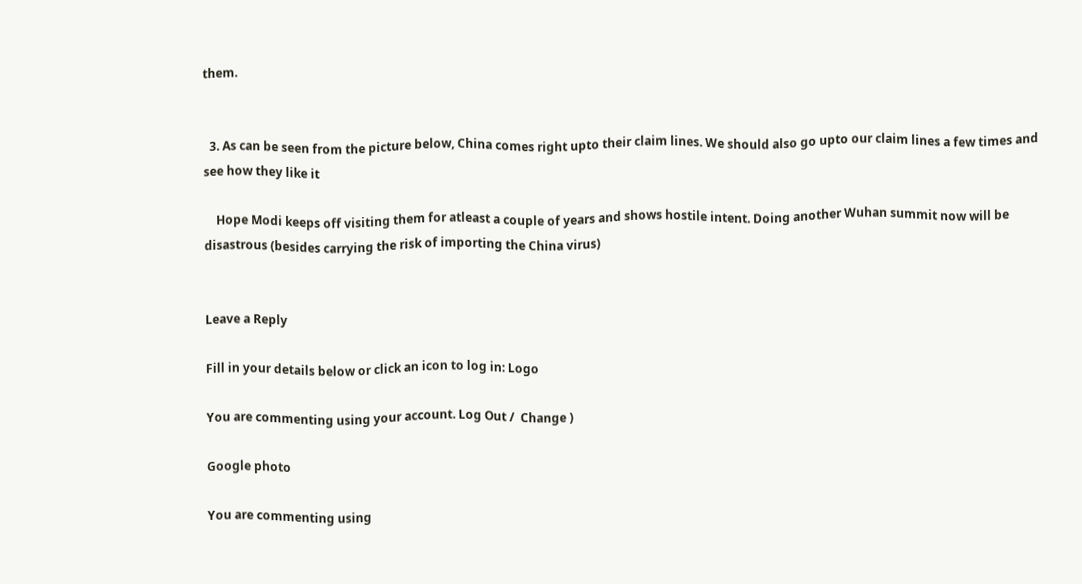them.


  3. As can be seen from the picture below, China comes right upto their claim lines. We should also go upto our claim lines a few times and see how they like it

    Hope Modi keeps off visiting them for atleast a couple of years and shows hostile intent. Doing another Wuhan summit now will be disastrous (besides carrying the risk of importing the China virus)


Leave a Reply

Fill in your details below or click an icon to log in: Logo

You are commenting using your account. Log Out /  Change )

Google photo

You are commenting using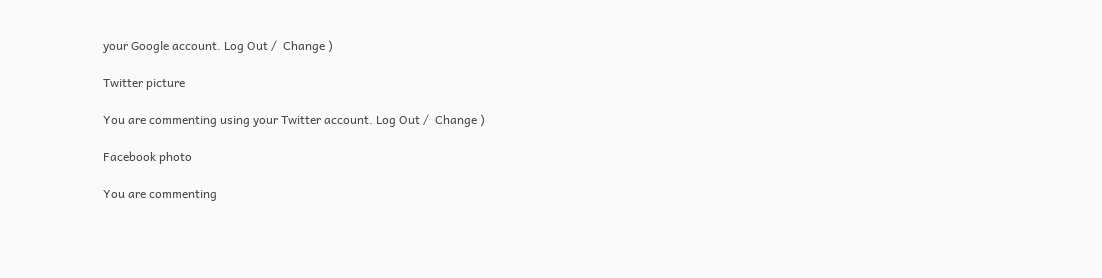your Google account. Log Out /  Change )

Twitter picture

You are commenting using your Twitter account. Log Out /  Change )

Facebook photo

You are commenting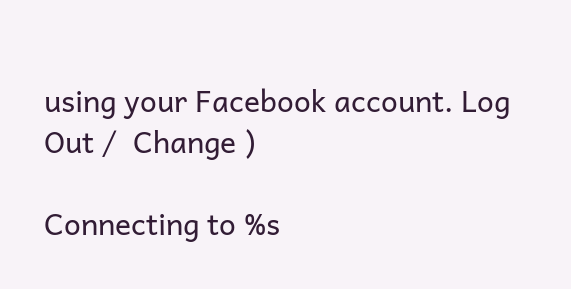using your Facebook account. Log Out /  Change )

Connecting to %s